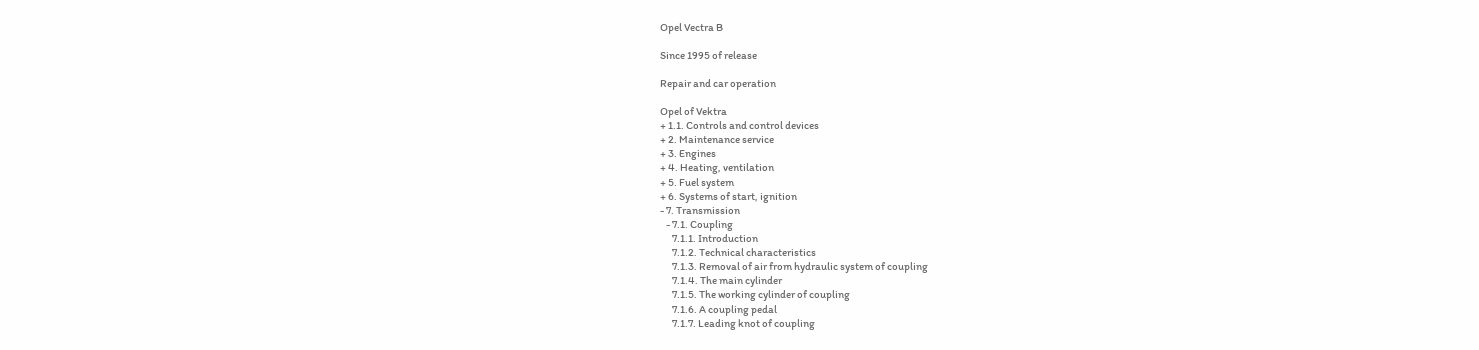Opel Vectra B

Since 1995 of release

Repair and car operation

Opel of Vektra
+ 1.1. Controls and control devices
+ 2. Maintenance service
+ 3. Engines
+ 4. Heating, ventilation
+ 5. Fuel system
+ 6. Systems of start, ignition
- 7. Transmission
   - 7.1. Coupling
      7.1.1. Introduction
      7.1.2. Technical characteristics
      7.1.3. Removal of air from hydraulic system of coupling
      7.1.4. The main cylinder
      7.1.5. The working cylinder of coupling
      7.1.6. A coupling pedal
      7.1.7. Leading knot of coupling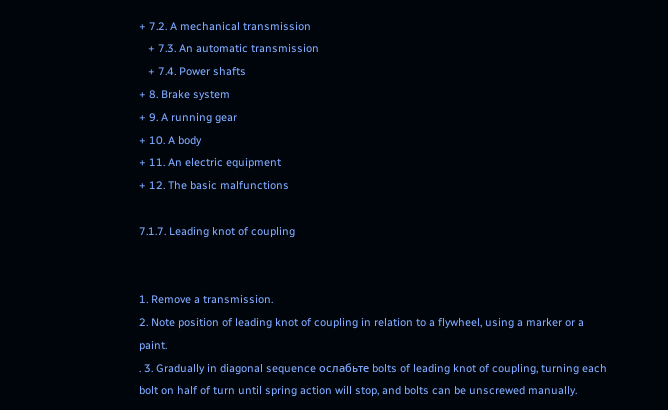+ 7.2. A mechanical transmission
   + 7.3. An automatic transmission
   + 7.4. Power shafts
+ 8. Brake system
+ 9. A running gear
+ 10. A body
+ 11. An electric equipment
+ 12. The basic malfunctions

7.1.7. Leading knot of coupling


1. Remove a transmission.
2. Note position of leading knot of coupling in relation to a flywheel, using a marker or a paint.
. 3. Gradually in diagonal sequence ослабьте bolts of leading knot of coupling, turning each bolt on half of turn until spring action will stop, and bolts can be unscrewed manually.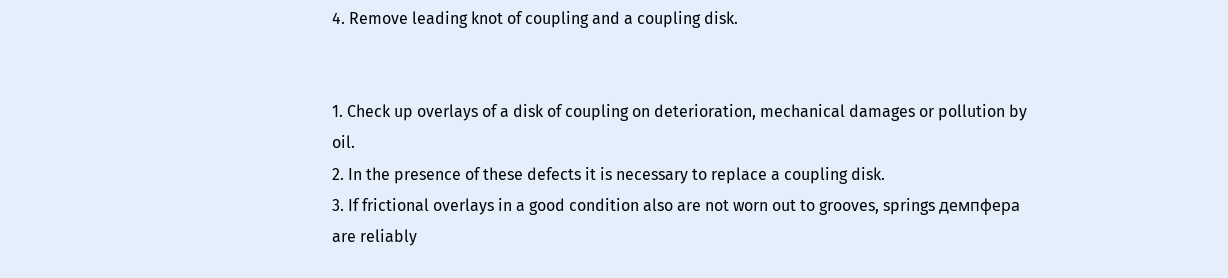4. Remove leading knot of coupling and a coupling disk.


1. Check up overlays of a disk of coupling on deterioration, mechanical damages or pollution by oil.
2. In the presence of these defects it is necessary to replace a coupling disk.
3. If frictional overlays in a good condition also are not worn out to grooves, springs демпфера are reliably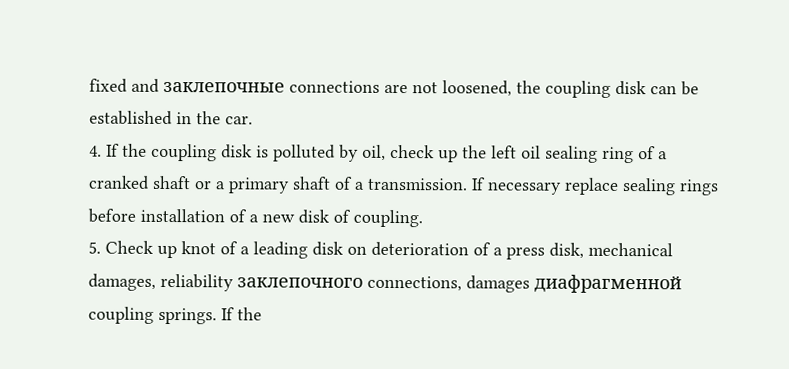fixed and заклепочные connections are not loosened, the coupling disk can be established in the car.
4. If the coupling disk is polluted by oil, check up the left oil sealing ring of a cranked shaft or a primary shaft of a transmission. If necessary replace sealing rings before installation of a new disk of coupling.
5. Check up knot of a leading disk on deterioration of a press disk, mechanical damages, reliability заклепочного connections, damages диафрагменной coupling springs. If the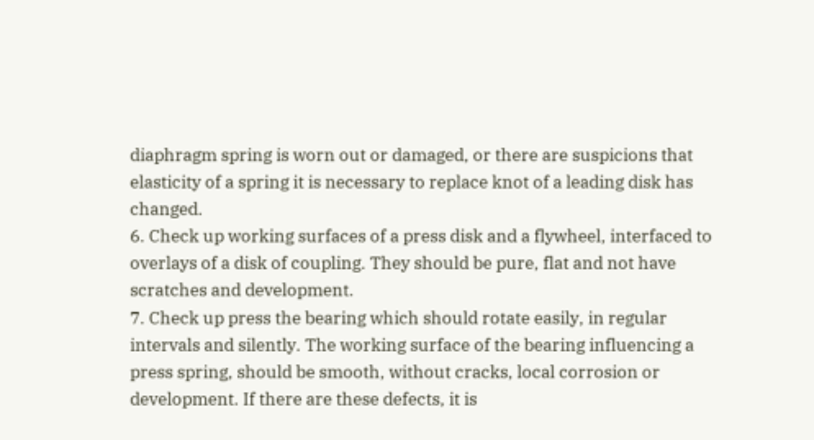diaphragm spring is worn out or damaged, or there are suspicions that elasticity of a spring it is necessary to replace knot of a leading disk has changed.
6. Check up working surfaces of a press disk and a flywheel, interfaced to overlays of a disk of coupling. They should be pure, flat and not have scratches and development.
7. Check up press the bearing which should rotate easily, in regular intervals and silently. The working surface of the bearing influencing a press spring, should be smooth, without cracks, local corrosion or development. If there are these defects, it is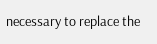necessary to replace the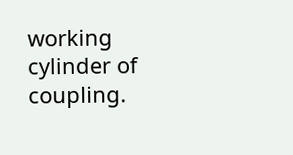working cylinder of coupling.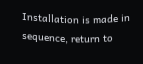Installation is made in sequence, return to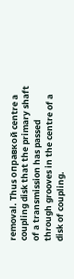removal. Thus оправкой centre a coupling disk that the primary shaft of a transmission has passed through grooves in the centre of a disk of coupling.